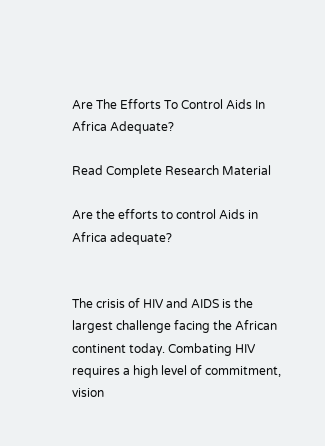Are The Efforts To Control Aids In Africa Adequate?

Read Complete Research Material

Are the efforts to control Aids in Africa adequate?


The crisis of HIV and AIDS is the largest challenge facing the African continent today. Combating HIV requires a high level of commitment, vision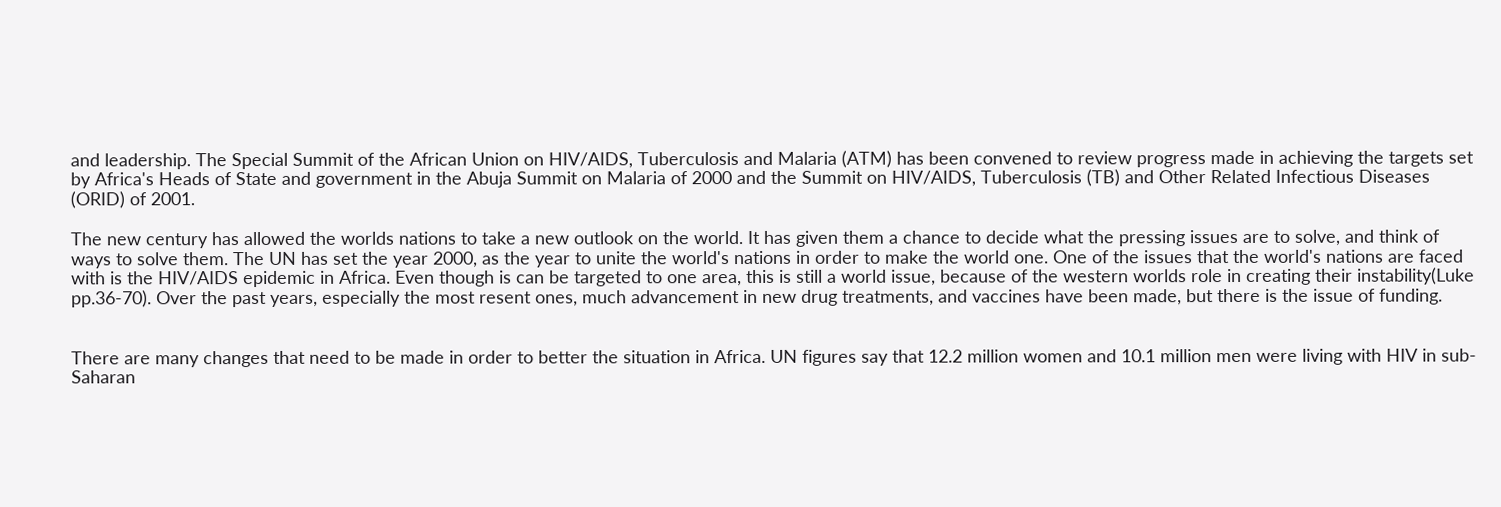and leadership. The Special Summit of the African Union on HIV/AIDS, Tuberculosis and Malaria (ATM) has been convened to review progress made in achieving the targets set by Africa's Heads of State and government in the Abuja Summit on Malaria of 2000 and the Summit on HIV/AIDS, Tuberculosis (TB) and Other Related Infectious Diseases (ORID) of 2001.

The new century has allowed the worlds nations to take a new outlook on the world. It has given them a chance to decide what the pressing issues are to solve, and think of ways to solve them. The UN has set the year 2000, as the year to unite the world's nations in order to make the world one. One of the issues that the world's nations are faced with is the HIV/AIDS epidemic in Africa. Even though is can be targeted to one area, this is still a world issue, because of the western worlds role in creating their instability(Luke pp.36-70). Over the past years, especially the most resent ones, much advancement in new drug treatments, and vaccines have been made, but there is the issue of funding.


There are many changes that need to be made in order to better the situation in Africa. UN figures say that 12.2 million women and 10.1 million men were living with HIV in sub-Saharan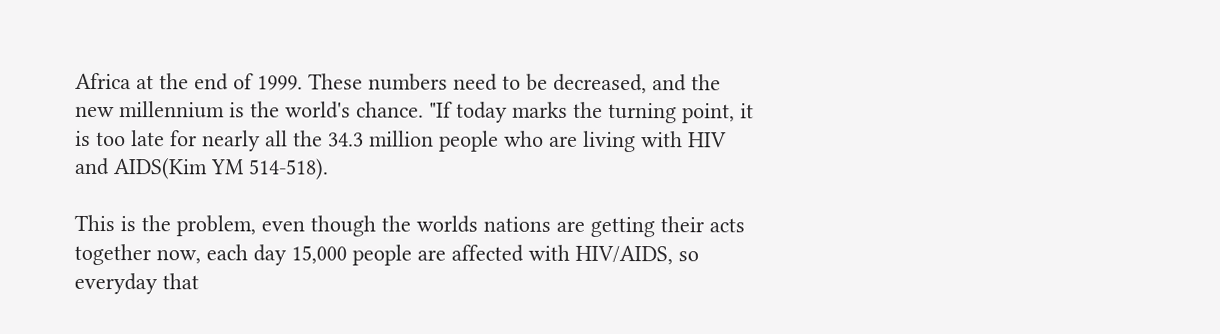Africa at the end of 1999. These numbers need to be decreased, and the new millennium is the world's chance. "If today marks the turning point, it is too late for nearly all the 34.3 million people who are living with HIV and AIDS(Kim YM 514-518).

This is the problem, even though the worlds nations are getting their acts together now, each day 15,000 people are affected with HIV/AIDS, so everyday that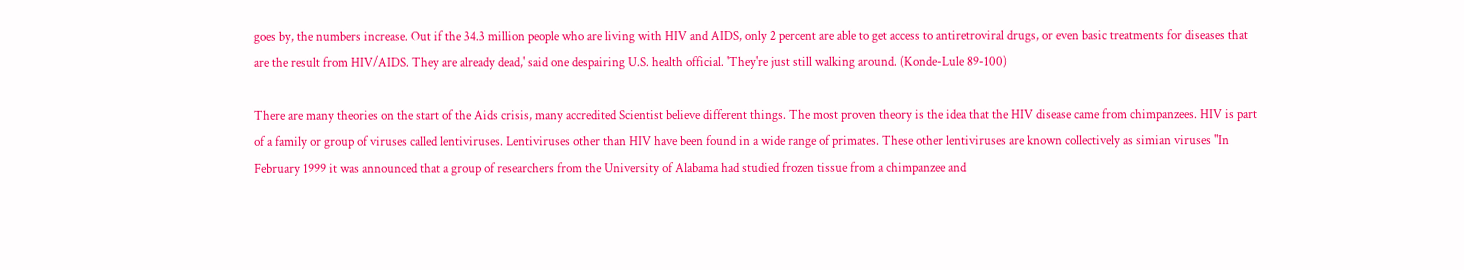goes by, the numbers increase. Out if the 34.3 million people who are living with HIV and AIDS, only 2 percent are able to get access to antiretroviral drugs, or even basic treatments for diseases that are the result from HIV/AIDS. They are already dead,' said one despairing U.S. health official. 'They're just still walking around. (Konde-Lule 89-100)

There are many theories on the start of the Aids crisis, many accredited Scientist believe different things. The most proven theory is the idea that the HIV disease came from chimpanzees. HIV is part of a family or group of viruses called lentiviruses. Lentiviruses other than HIV have been found in a wide range of primates. These other lentiviruses are known collectively as simian viruses "In February 1999 it was announced that a group of researchers from the University of Alabama had studied frozen tissue from a chimpanzee and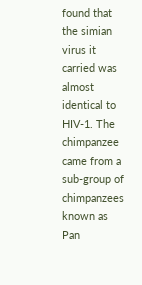found that the simian virus it carried was almost identical to HIV-1. The chimpanzee came from a sub-group of chimpanzees known as Pan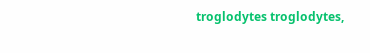troglodytes troglodytes,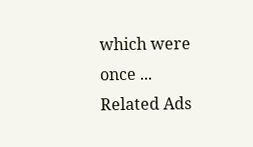which were once ...
Related Ads